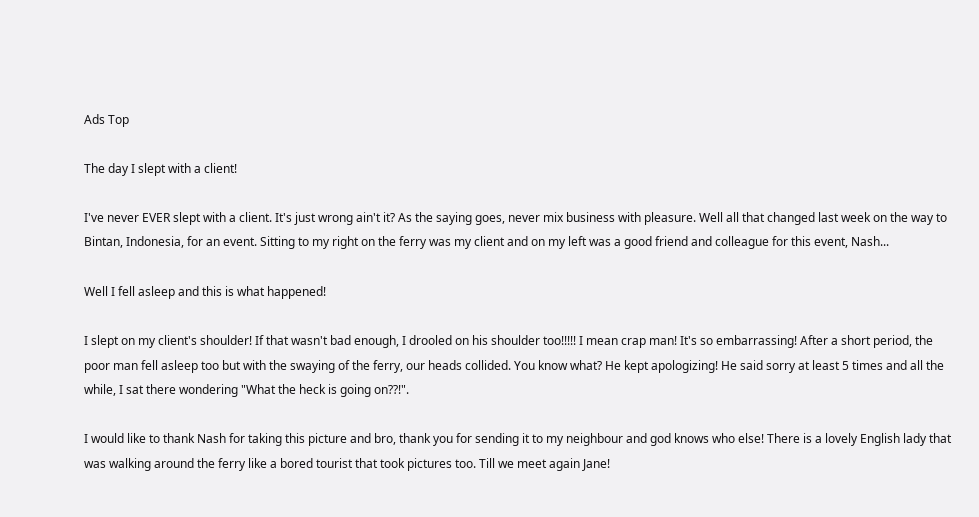Ads Top

The day I slept with a client!

I've never EVER slept with a client. It's just wrong ain't it? As the saying goes, never mix business with pleasure. Well all that changed last week on the way to Bintan, Indonesia, for an event. Sitting to my right on the ferry was my client and on my left was a good friend and colleague for this event, Nash...

Well I fell asleep and this is what happened!

I slept on my client's shoulder! If that wasn't bad enough, I drooled on his shoulder too!!!!! I mean crap man! It's so embarrassing! After a short period, the poor man fell asleep too but with the swaying of the ferry, our heads collided. You know what? He kept apologizing! He said sorry at least 5 times and all the while, I sat there wondering "What the heck is going on??!".

I would like to thank Nash for taking this picture and bro, thank you for sending it to my neighbour and god knows who else! There is a lovely English lady that was walking around the ferry like a bored tourist that took pictures too. Till we meet again Jane!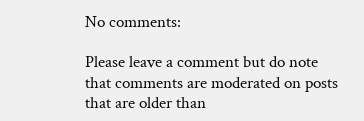No comments:

Please leave a comment but do note that comments are moderated on posts that are older than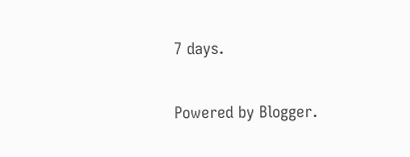7 days.

Powered by Blogger.